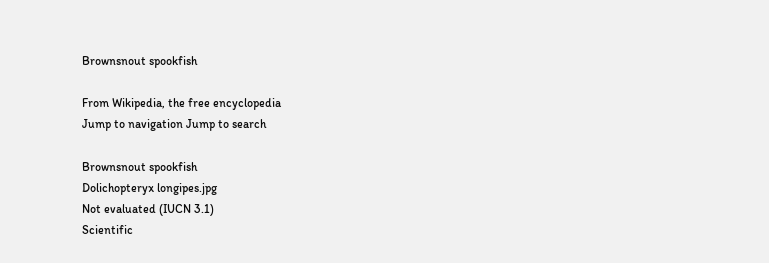Brownsnout spookfish

From Wikipedia, the free encyclopedia
Jump to navigation Jump to search

Brownsnout spookfish
Dolichopteryx longipes.jpg
Not evaluated (IUCN 3.1)
Scientific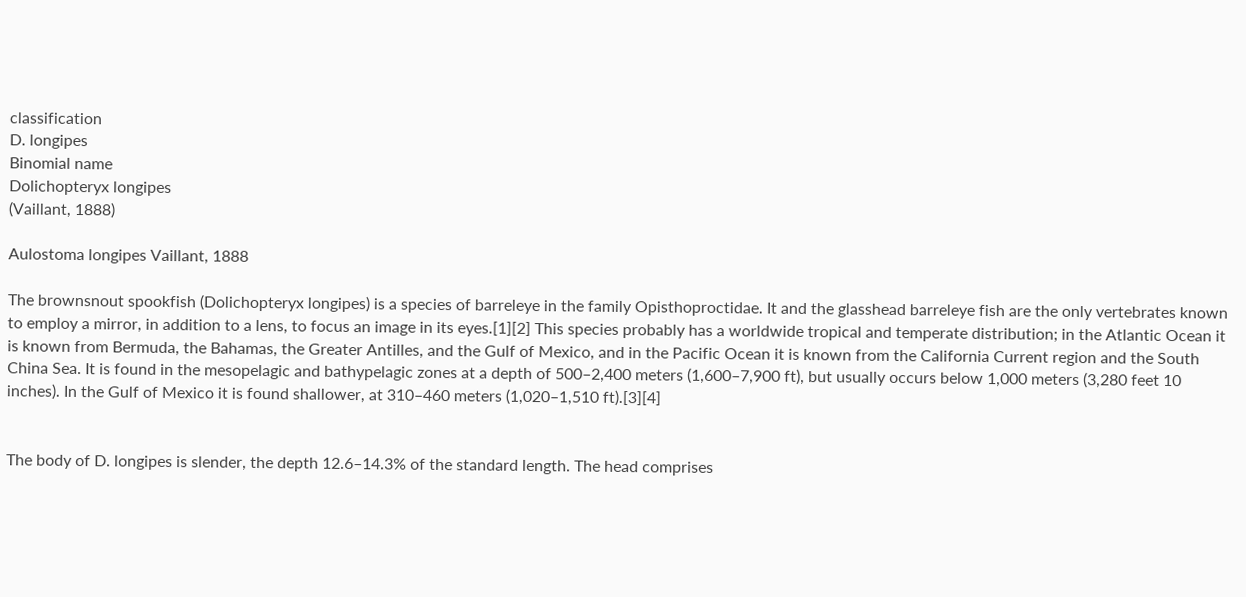classification
D. longipes
Binomial name
Dolichopteryx longipes
(Vaillant, 1888)

Aulostoma longipes Vaillant, 1888

The brownsnout spookfish (Dolichopteryx longipes) is a species of barreleye in the family Opisthoproctidae. It and the glasshead barreleye fish are the only vertebrates known to employ a mirror, in addition to a lens, to focus an image in its eyes.[1][2] This species probably has a worldwide tropical and temperate distribution; in the Atlantic Ocean it is known from Bermuda, the Bahamas, the Greater Antilles, and the Gulf of Mexico, and in the Pacific Ocean it is known from the California Current region and the South China Sea. It is found in the mesopelagic and bathypelagic zones at a depth of 500–2,400 meters (1,600–7,900 ft), but usually occurs below 1,000 meters (3,280 feet 10 inches). In the Gulf of Mexico it is found shallower, at 310–460 meters (1,020–1,510 ft).[3][4]


The body of D. longipes is slender, the depth 12.6–14.3% of the standard length. The head comprises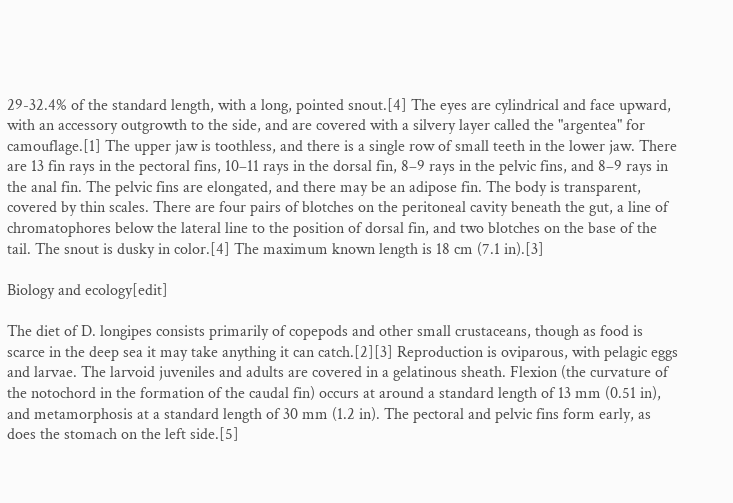29-32.4% of the standard length, with a long, pointed snout.[4] The eyes are cylindrical and face upward, with an accessory outgrowth to the side, and are covered with a silvery layer called the "argentea" for camouflage.[1] The upper jaw is toothless, and there is a single row of small teeth in the lower jaw. There are 13 fin rays in the pectoral fins, 10–11 rays in the dorsal fin, 8–9 rays in the pelvic fins, and 8–9 rays in the anal fin. The pelvic fins are elongated, and there may be an adipose fin. The body is transparent, covered by thin scales. There are four pairs of blotches on the peritoneal cavity beneath the gut, a line of chromatophores below the lateral line to the position of dorsal fin, and two blotches on the base of the tail. The snout is dusky in color.[4] The maximum known length is 18 cm (7.1 in).[3]

Biology and ecology[edit]

The diet of D. longipes consists primarily of copepods and other small crustaceans, though as food is scarce in the deep sea it may take anything it can catch.[2][3] Reproduction is oviparous, with pelagic eggs and larvae. The larvoid juveniles and adults are covered in a gelatinous sheath. Flexion (the curvature of the notochord in the formation of the caudal fin) occurs at around a standard length of 13 mm (0.51 in), and metamorphosis at a standard length of 30 mm (1.2 in). The pectoral and pelvic fins form early, as does the stomach on the left side.[5]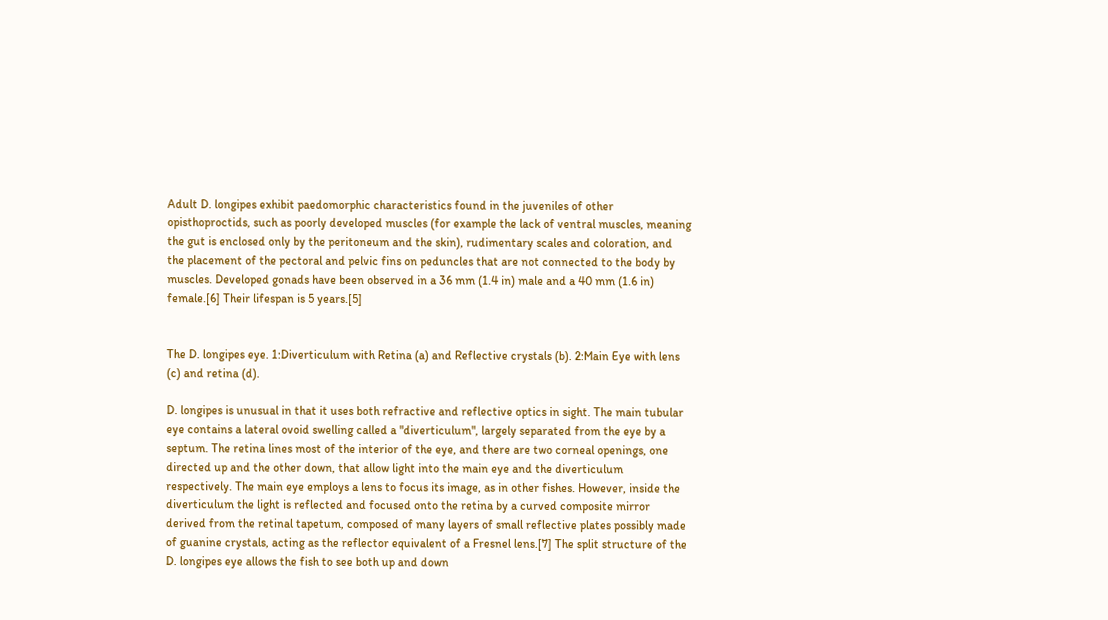Adult D. longipes exhibit paedomorphic characteristics found in the juveniles of other opisthoproctids, such as poorly developed muscles (for example the lack of ventral muscles, meaning the gut is enclosed only by the peritoneum and the skin), rudimentary scales and coloration, and the placement of the pectoral and pelvic fins on peduncles that are not connected to the body by muscles. Developed gonads have been observed in a 36 mm (1.4 in) male and a 40 mm (1.6 in) female.[6] Their lifespan is 5 years.[5]


The D. longipes eye. 1:Diverticulum with Retina (a) and Reflective crystals (b). 2:Main Eye with lens (c) and retina (d).

D. longipes is unusual in that it uses both refractive and reflective optics in sight. The main tubular eye contains a lateral ovoid swelling called a "diverticulum", largely separated from the eye by a septum. The retina lines most of the interior of the eye, and there are two corneal openings, one directed up and the other down, that allow light into the main eye and the diverticulum respectively. The main eye employs a lens to focus its image, as in other fishes. However, inside the diverticulum the light is reflected and focused onto the retina by a curved composite mirror derived from the retinal tapetum, composed of many layers of small reflective plates possibly made of guanine crystals, acting as the reflector equivalent of a Fresnel lens.[7] The split structure of the D. longipes eye allows the fish to see both up and down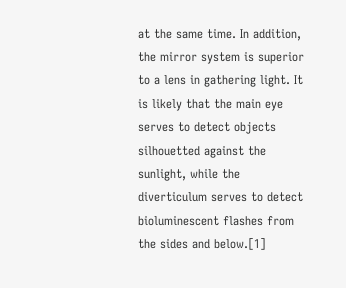at the same time. In addition, the mirror system is superior to a lens in gathering light. It is likely that the main eye serves to detect objects silhouetted against the sunlight, while the diverticulum serves to detect bioluminescent flashes from the sides and below.[1]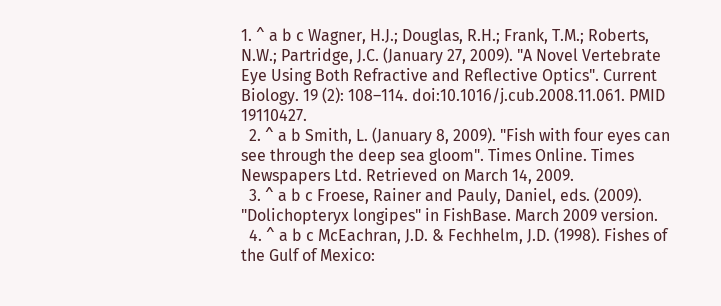1. ^ a b c Wagner, H.J.; Douglas, R.H.; Frank, T.M.; Roberts, N.W.; Partridge, J.C. (January 27, 2009). "A Novel Vertebrate Eye Using Both Refractive and Reflective Optics". Current Biology. 19 (2): 108–114. doi:10.1016/j.cub.2008.11.061. PMID 19110427.
  2. ^ a b Smith, L. (January 8, 2009). "Fish with four eyes can see through the deep sea gloom". Times Online. Times Newspapers Ltd. Retrieved on March 14, 2009.
  3. ^ a b c Froese, Rainer and Pauly, Daniel, eds. (2009). "Dolichopteryx longipes" in FishBase. March 2009 version.
  4. ^ a b c McEachran, J.D. & Fechhelm, J.D. (1998). Fishes of the Gulf of Mexico: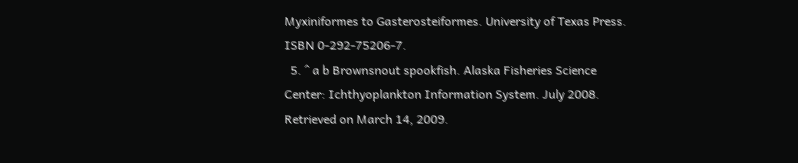Myxiniformes to Gasterosteiformes. University of Texas Press. ISBN 0-292-75206-7.
  5. ^ a b Brownsnout spookfish. Alaska Fisheries Science Center: Ichthyoplankton Information System. July 2008. Retrieved on March 14, 2009.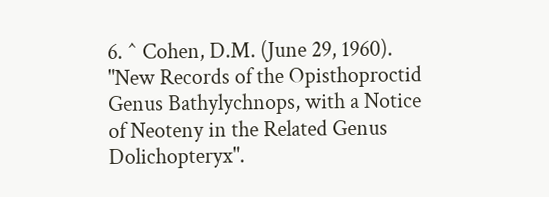6. ^ Cohen, D.M. (June 29, 1960). "New Records of the Opisthoproctid Genus Bathylychnops, with a Notice of Neoteny in the Related Genus Dolichopteryx".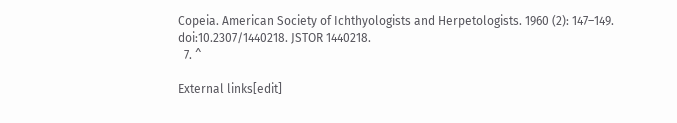Copeia. American Society of Ichthyologists and Herpetologists. 1960 (2): 147–149. doi:10.2307/1440218. JSTOR 1440218.
  7. ^

External links[edit]